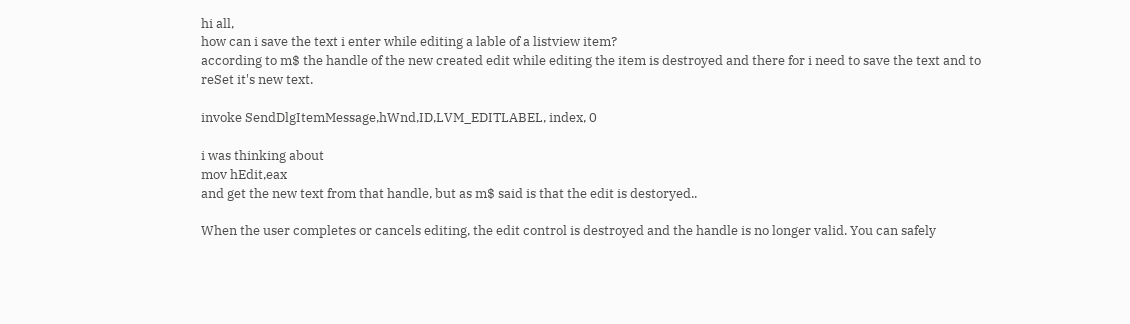hi all,
how can i save the text i enter while editing a lable of a listview item?
according to m$ the handle of the new created edit while editing the item is destroyed and there for i need to save the text and to reSet it's new text.

invoke SendDlgItemMessage,hWnd,ID,LVM_EDITLABEL, index, 0

i was thinking about
mov hEdit,eax
and get the new text from that handle, but as m$ said is that the edit is destoryed..

When the user completes or cancels editing, the edit control is destroyed and the handle is no longer valid. You can safely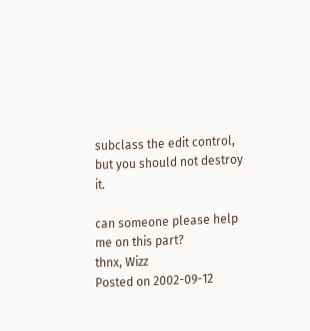subclass the edit control, but you should not destroy it.

can someone please help me on this part?
thnx, Wizz
Posted on 2002-09-12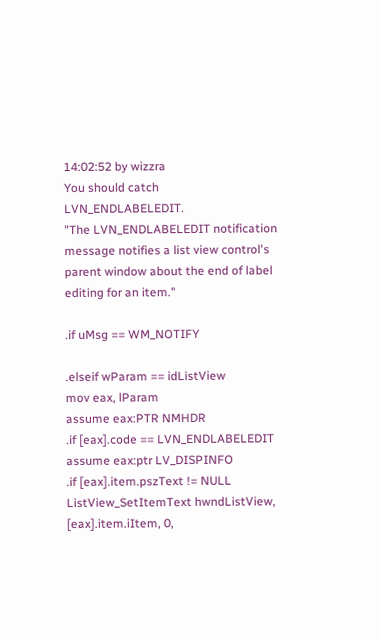14:02:52 by wizzra
You should catch LVN_ENDLABELEDIT.
"The LVN_ENDLABELEDIT notification message notifies a list view control's parent window about the end of label editing for an item."

.if uMsg == WM_NOTIFY

.elseif wParam == idListView
mov eax, lParam
assume eax:PTR NMHDR
.if [eax].code == LVN_ENDLABELEDIT
assume eax:ptr LV_DISPINFO
.if [eax].item.pszText != NULL
ListView_SetItemText hwndListView, [eax].item.iItem, 0,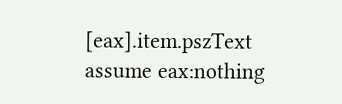[eax].item.pszText
assume eax:nothing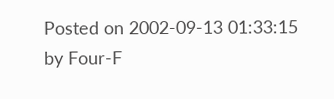Posted on 2002-09-13 01:33:15 by Four-F